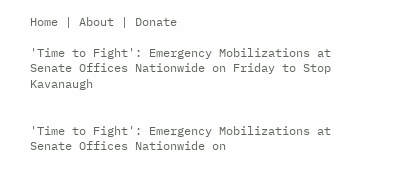Home | About | Donate

'Time to Fight': Emergency Mobilizations at Senate Offices Nationwide on Friday to Stop Kavanaugh


'Time to Fight': Emergency Mobilizations at Senate Offices Nationwide on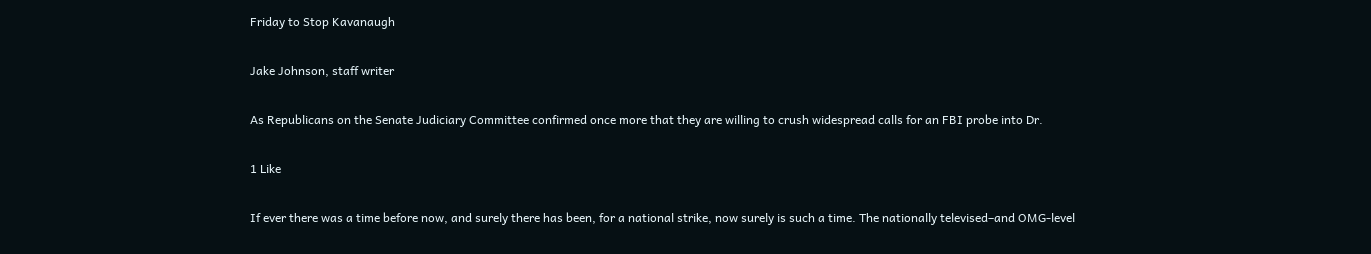Friday to Stop Kavanaugh

Jake Johnson, staff writer

As Republicans on the Senate Judiciary Committee confirmed once more that they are willing to crush widespread calls for an FBI probe into Dr.

1 Like

If ever there was a time before now, and surely there has been, for a national strike, now surely is such a time. The nationally televised–and OMG-level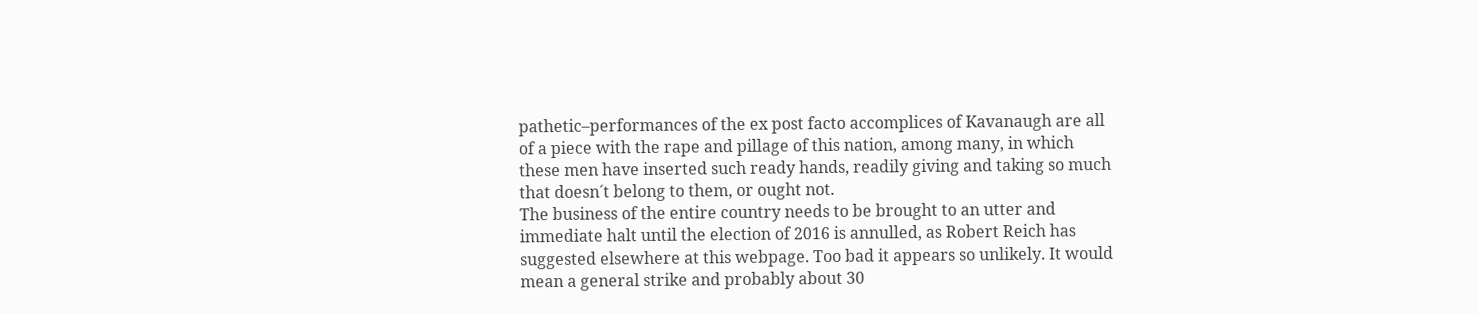pathetic–performances of the ex post facto accomplices of Kavanaugh are all of a piece with the rape and pillage of this nation, among many, in which these men have inserted such ready hands, readily giving and taking so much that doesn´t belong to them, or ought not.
The business of the entire country needs to be brought to an utter and immediate halt until the election of 2016 is annulled, as Robert Reich has suggested elsewhere at this webpage. Too bad it appears so unlikely. It would mean a general strike and probably about 30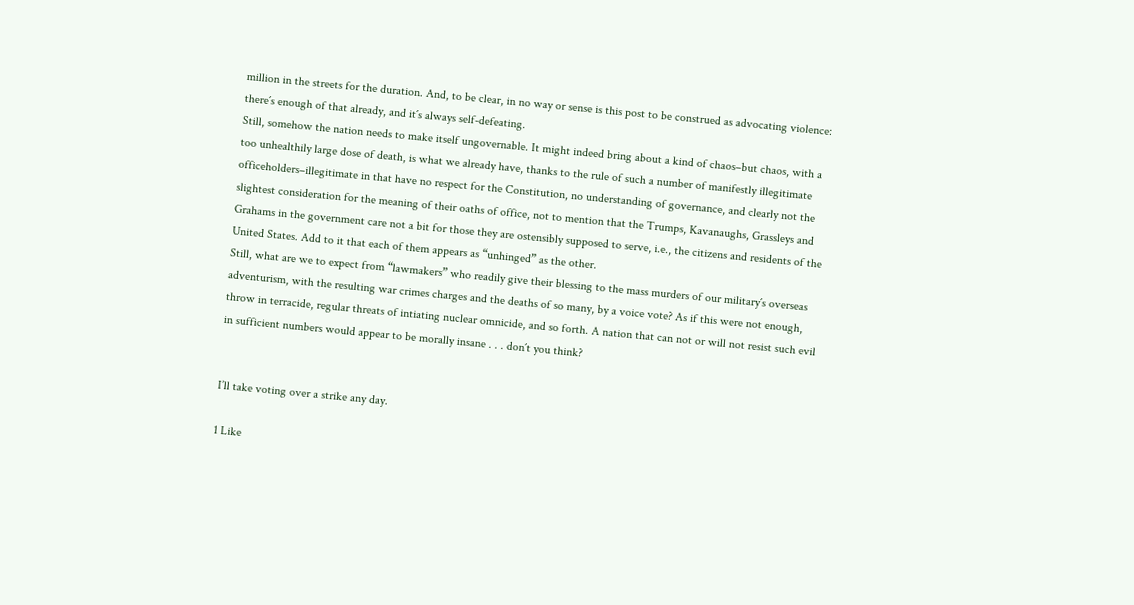million in the streets for the duration. And, to be clear, in no way or sense is this post to be construed as advocating violence: there´s enough of that already, and it´s always self-defeating.
Still, somehow the nation needs to make itself ungovernable. It might indeed bring about a kind of chaos–but chaos, with a too unhealthily large dose of death, is what we already have, thanks to the rule of such a number of manifestly illegitimate officeholders–illegitimate in that have no respect for the Constitution, no understanding of governance, and clearly not the slightest consideration for the meaning of their oaths of office, not to mention that the Trumps, Kavanaughs, Grassleys and Grahams in the government care not a bit for those they are ostensibly supposed to serve, i.e., the citizens and residents of the United States. Add to it that each of them appears as “unhinged” as the other.
Still, what are we to expect from “lawmakers” who readily give their blessing to the mass murders of our military´s overseas adventurism, with the resulting war crimes charges and the deaths of so many, by a voice vote? As if this were not enough, throw in terracide, regular threats of intiating nuclear omnicide, and so forth. A nation that can not or will not resist such evil in sufficient numbers would appear to be morally insane . . . don´t you think?


I’ll take voting over a strike any day.

1 Like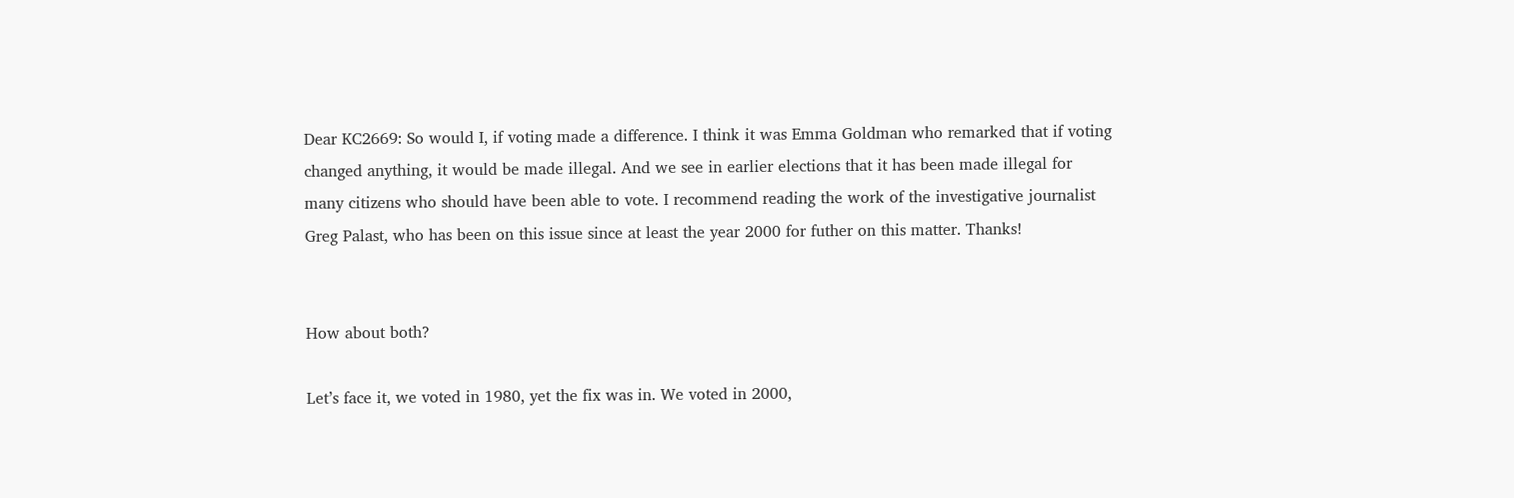Dear KC2669: So would I, if voting made a difference. I think it was Emma Goldman who remarked that if voting changed anything, it would be made illegal. And we see in earlier elections that it has been made illegal for many citizens who should have been able to vote. I recommend reading the work of the investigative journalist Greg Palast, who has been on this issue since at least the year 2000 for futher on this matter. Thanks!


How about both?

Let’s face it, we voted in 1980, yet the fix was in. We voted in 2000,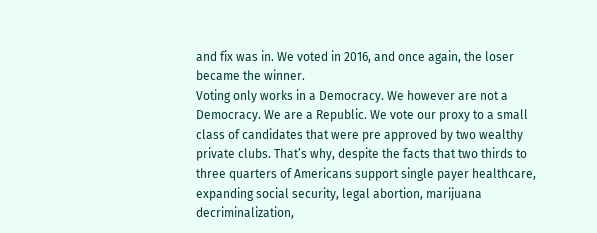and fix was in. We voted in 2016, and once again, the loser became the winner.
Voting only works in a Democracy. We however are not a Democracy. We are a Republic. We vote our proxy to a small class of candidates that were pre approved by two wealthy private clubs. That’s why, despite the facts that two thirds to three quarters of Americans support single payer healthcare, expanding social security, legal abortion, marijuana decriminalization,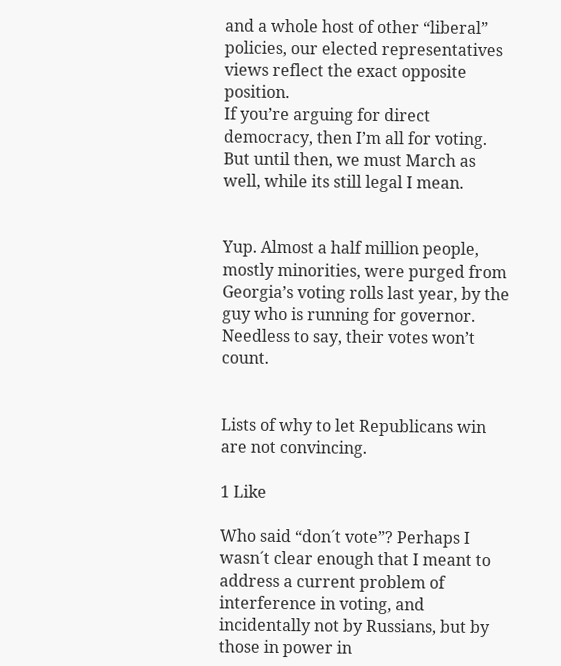and a whole host of other “liberal” policies, our elected representatives views reflect the exact opposite position.
If you’re arguing for direct democracy, then I’m all for voting. But until then, we must March as well, while its still legal I mean.


Yup. Almost a half million people, mostly minorities, were purged from Georgia’s voting rolls last year, by the guy who is running for governor.
Needless to say, their votes won’t count.


Lists of why to let Republicans win are not convincing.

1 Like

Who said “don´t vote”? Perhaps I wasn´t clear enough that I meant to address a current problem of interference in voting, and incidentally not by Russians, but by those in power in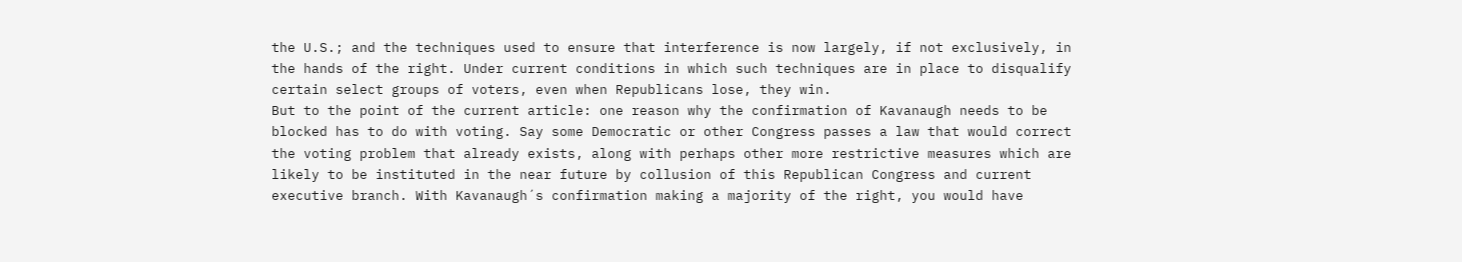the U.S.; and the techniques used to ensure that interference is now largely, if not exclusively, in the hands of the right. Under current conditions in which such techniques are in place to disqualify certain select groups of voters, even when Republicans lose, they win.
But to the point of the current article: one reason why the confirmation of Kavanaugh needs to be blocked has to do with voting. Say some Democratic or other Congress passes a law that would correct the voting problem that already exists, along with perhaps other more restrictive measures which are likely to be instituted in the near future by collusion of this Republican Congress and current executive branch. With Kavanaugh´s confirmation making a majority of the right, you would have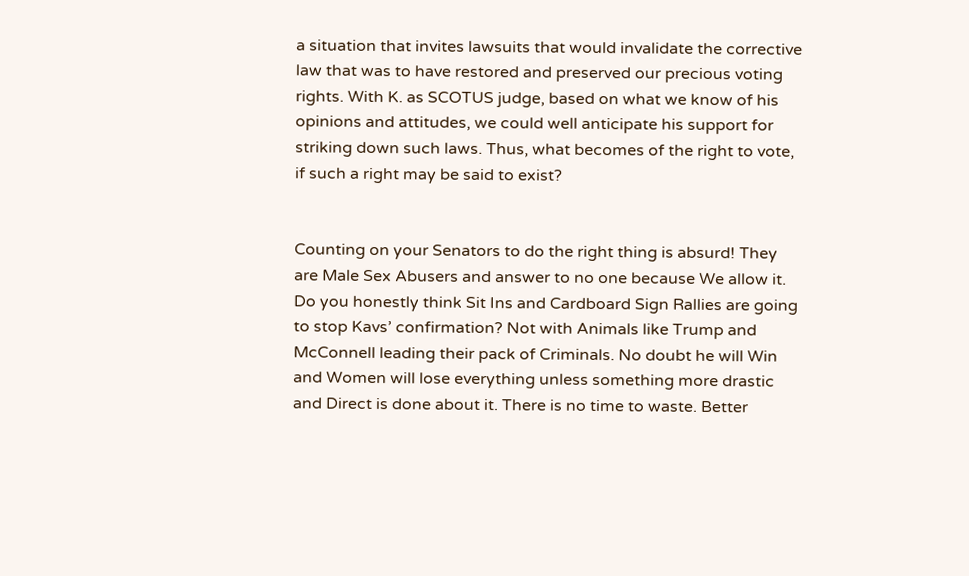a situation that invites lawsuits that would invalidate the corrective law that was to have restored and preserved our precious voting rights. With K. as SCOTUS judge, based on what we know of his opinions and attitudes, we could well anticipate his support for striking down such laws. Thus, what becomes of the right to vote, if such a right may be said to exist?


Counting on your Senators to do the right thing is absurd! They are Male Sex Abusers and answer to no one because We allow it. Do you honestly think Sit Ins and Cardboard Sign Rallies are going to stop Kavs’ confirmation? Not with Animals like Trump and McConnell leading their pack of Criminals. No doubt he will Win and Women will lose everything unless something more drastic and Direct is done about it. There is no time to waste. Better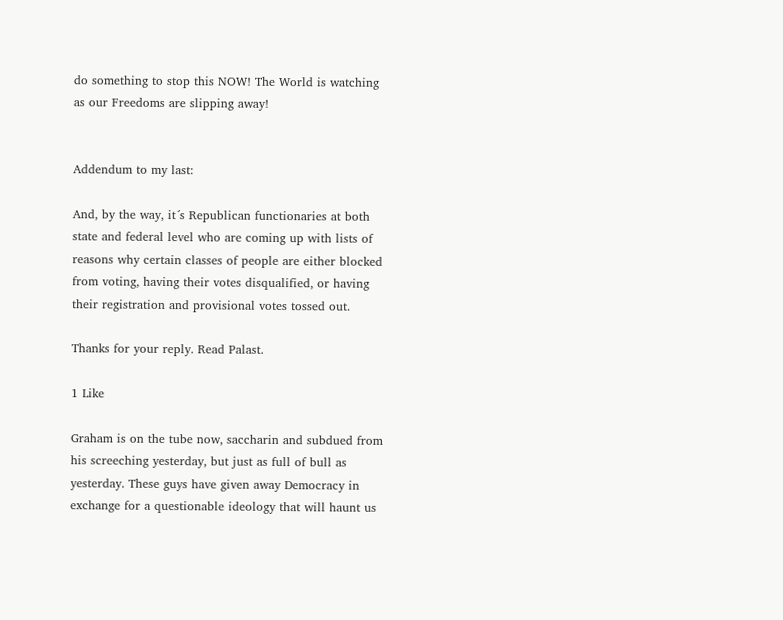do something to stop this NOW! The World is watching as our Freedoms are slipping away!


Addendum to my last:

And, by the way, it´s Republican functionaries at both state and federal level who are coming up with lists of reasons why certain classes of people are either blocked from voting, having their votes disqualified, or having their registration and provisional votes tossed out.

Thanks for your reply. Read Palast.

1 Like

Graham is on the tube now, saccharin and subdued from his screeching yesterday, but just as full of bull as yesterday. These guys have given away Democracy in exchange for a questionable ideology that will haunt us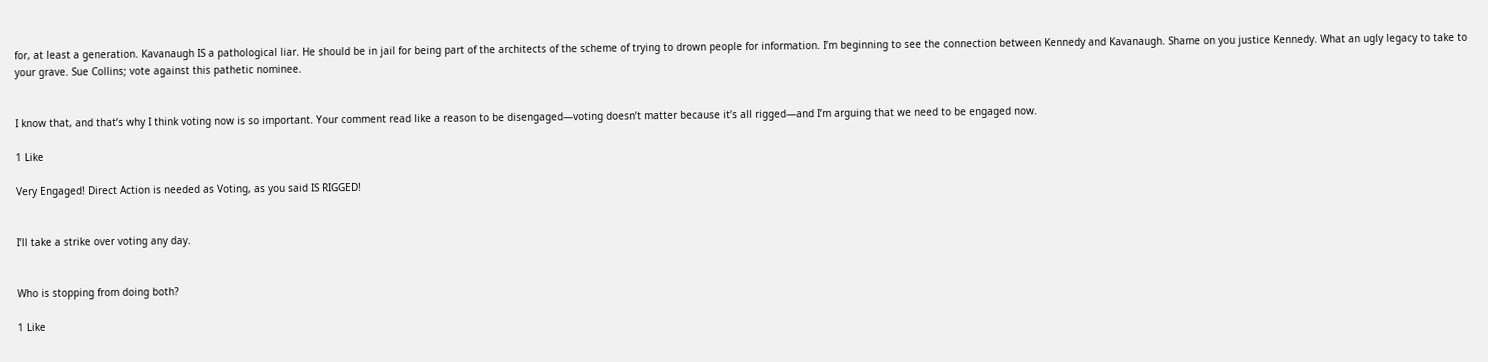for, at least a generation. Kavanaugh IS a pathological liar. He should be in jail for being part of the architects of the scheme of trying to drown people for information. I’m beginning to see the connection between Kennedy and Kavanaugh. Shame on you justice Kennedy. What an ugly legacy to take to your grave. Sue Collins; vote against this pathetic nominee.


I know that, and that’s why I think voting now is so important. Your comment read like a reason to be disengaged—voting doesn’t matter because it’s all rigged—and I’m arguing that we need to be engaged now.

1 Like

Very Engaged! Direct Action is needed as Voting, as you said IS RIGGED!


I’ll take a strike over voting any day.


Who is stopping from doing both?

1 Like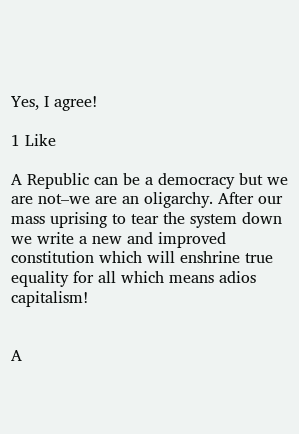Yes, I agree!

1 Like

A Republic can be a democracy but we are not–we are an oligarchy. After our mass uprising to tear the system down we write a new and improved constitution which will enshrine true equality for all which means adios capitalism!


A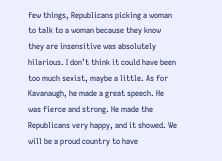few things, Republicans picking a woman to talk to a woman because they know they are insensitive was absolutely hilarious. I don’t think it could have been too much sexist, maybe a little. As for Kavanaugh, he made a great speech. He was fierce and strong. He made the Republicans very happy, and it showed. We will be a proud country to have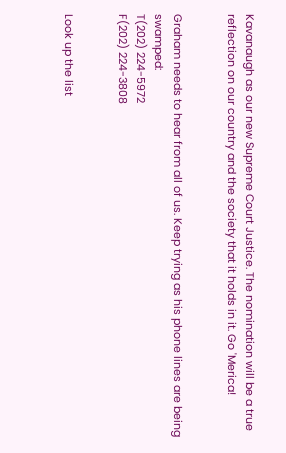Kavanaugh as our new Supreme Court Justice. The nomination will be a true reflection on our country and the society that it holds in it. Go 'Merica!


Graham needs to hear from all of us. Keep trying as his phone lines are being swamped:
T(202) 224-5972
F(202) 224-3808


Look up the list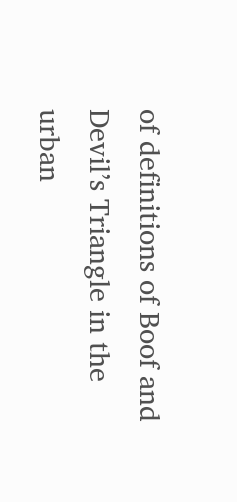of definitions of Boof and Devil’s Triangle in the urban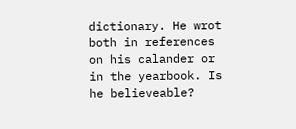dictionary. He wrot both in references on his calander or in the yearbook. Is he believeable?